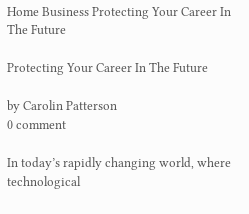Home Business Protecting Your Career In The Future

Protecting Your Career In The Future

by Carolin Patterson
0 comment

In today’s rapidly changing world, where technological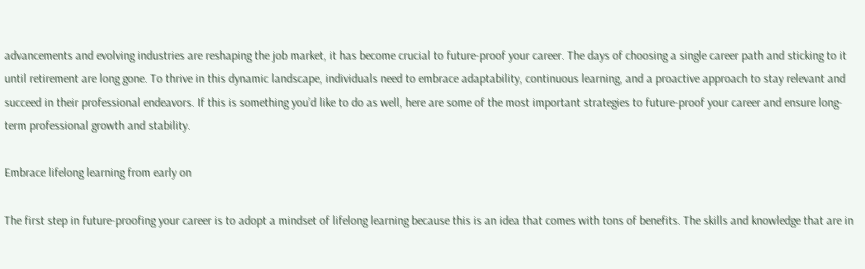advancements and evolving industries are reshaping the job market, it has become crucial to future-proof your career. The days of choosing a single career path and sticking to it until retirement are long gone. To thrive in this dynamic landscape, individuals need to embrace adaptability, continuous learning, and a proactive approach to stay relevant and succeed in their professional endeavors. If this is something you’d like to do as well, here are some of the most important strategies to future-proof your career and ensure long-term professional growth and stability.

Embrace lifelong learning from early on

The first step in future-proofing your career is to adopt a mindset of lifelong learning because this is an idea that comes with tons of benefits. The skills and knowledge that are in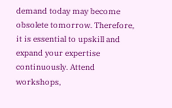demand today may become obsolete tomorrow. Therefore, it is essential to upskill and expand your expertise continuously. Attend workshops,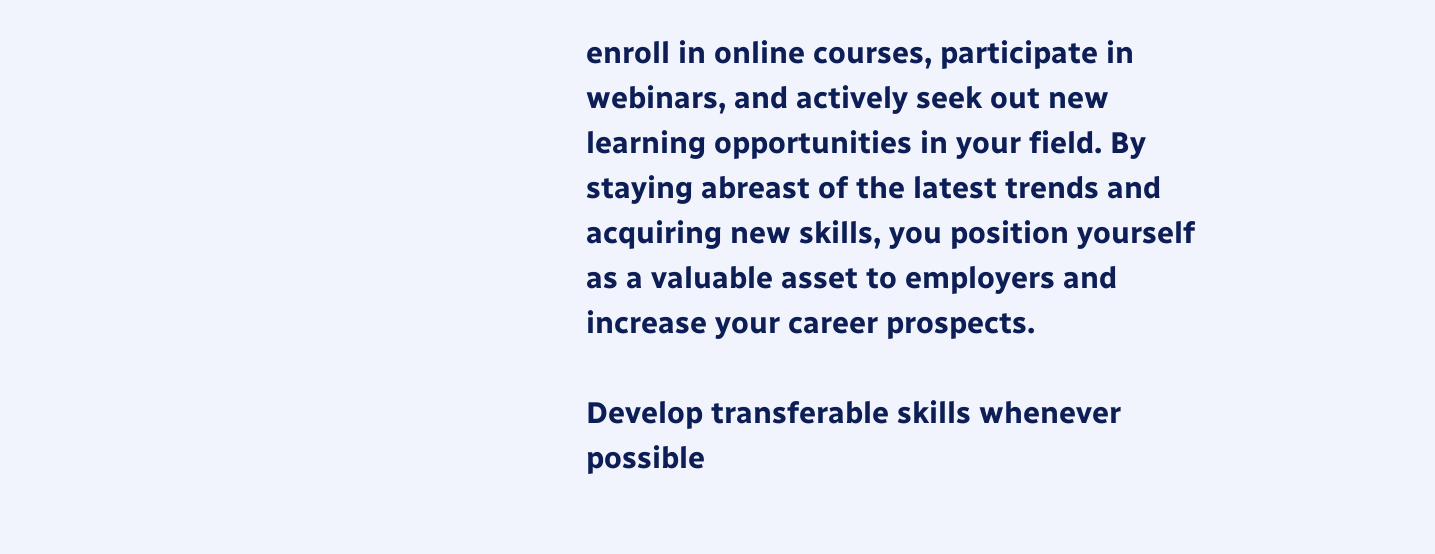enroll in online courses, participate in webinars, and actively seek out new learning opportunities in your field. By staying abreast of the latest trends and acquiring new skills, you position yourself as a valuable asset to employers and increase your career prospects.

Develop transferable skills whenever possible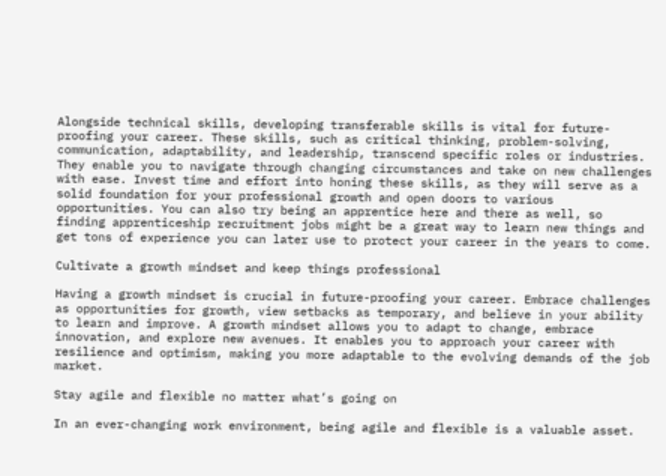Alongside technical skills, developing transferable skills is vital for future-proofing your career. These skills, such as critical thinking, problem-solving, communication, adaptability, and leadership, transcend specific roles or industries. They enable you to navigate through changing circumstances and take on new challenges with ease. Invest time and effort into honing these skills, as they will serve as a solid foundation for your professional growth and open doors to various opportunities. You can also try being an apprentice here and there as well, so finding apprenticeship recruitment jobs might be a great way to learn new things and get tons of experience you can later use to protect your career in the years to come.

Cultivate a growth mindset and keep things professional

Having a growth mindset is crucial in future-proofing your career. Embrace challenges as opportunities for growth, view setbacks as temporary, and believe in your ability to learn and improve. A growth mindset allows you to adapt to change, embrace innovation, and explore new avenues. It enables you to approach your career with resilience and optimism, making you more adaptable to the evolving demands of the job market.

Stay agile and flexible no matter what’s going on

In an ever-changing work environment, being agile and flexible is a valuable asset.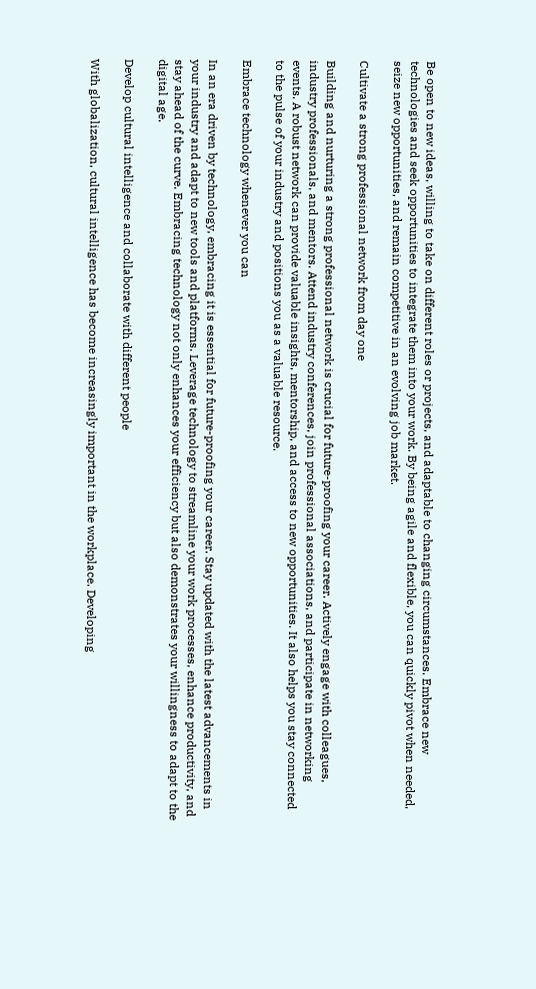Be open to new ideas, willing to take on different roles or projects, and adaptable to changing circumstances. Embrace new technologies and seek opportunities to integrate them into your work. By being agile and flexible, you can quickly pivot when needed, seize new opportunities, and remain competitive in an evolving job market.

Cultivate a strong professional network from day one

Building and nurturing a strong professional network is crucial for future-proofing your career. Actively engage with colleagues, industry professionals, and mentors. Attend industry conferences, join professional associations, and participate in networking events. A robust network can provide valuable insights, mentorship, and access to new opportunities. It also helps you stay connected to the pulse of your industry and positions you as a valuable resource.

Embrace technology whenever you can

In an era driven by technology, embracing it is essential for future-proofing your career. Stay updated with the latest advancements in your industry and adapt to new tools and platforms. Leverage technology to streamline your work processes, enhance productivity, and stay ahead of the curve. Embracing technology not only enhances your efficiency but also demonstrates your willingness to adapt to the digital age.

Develop cultural intelligence and collaborate with different people

With globalization, cultural intelligence has become increasingly important in the workplace. Developing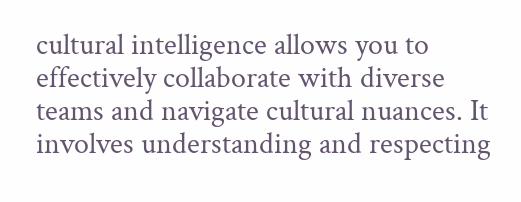cultural intelligence allows you to effectively collaborate with diverse teams and navigate cultural nuances. It involves understanding and respecting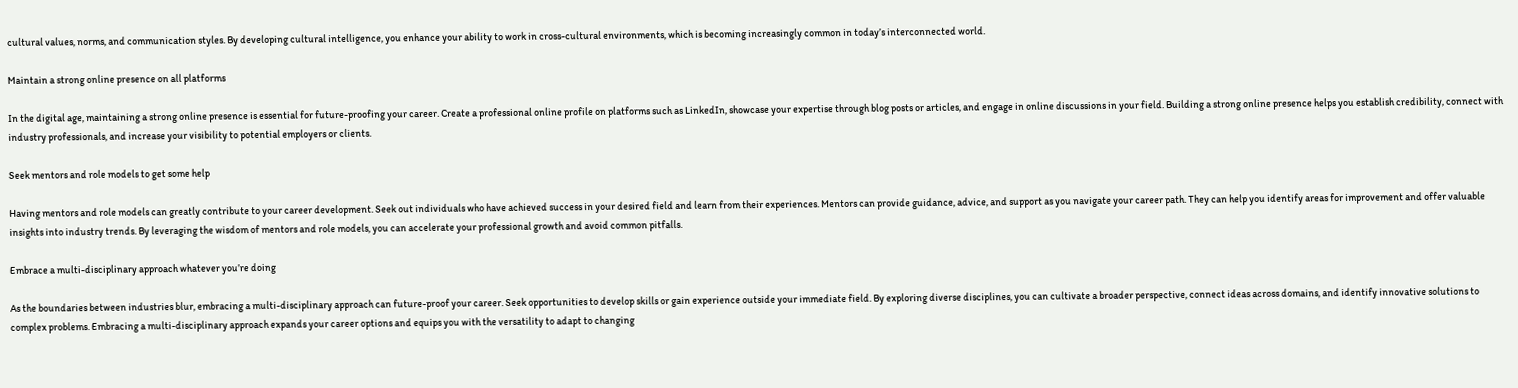cultural values, norms, and communication styles. By developing cultural intelligence, you enhance your ability to work in cross-cultural environments, which is becoming increasingly common in today’s interconnected world.

Maintain a strong online presence on all platforms

In the digital age, maintaining a strong online presence is essential for future-proofing your career. Create a professional online profile on platforms such as LinkedIn, showcase your expertise through blog posts or articles, and engage in online discussions in your field. Building a strong online presence helps you establish credibility, connect with industry professionals, and increase your visibility to potential employers or clients.

Seek mentors and role models to get some help

Having mentors and role models can greatly contribute to your career development. Seek out individuals who have achieved success in your desired field and learn from their experiences. Mentors can provide guidance, advice, and support as you navigate your career path. They can help you identify areas for improvement and offer valuable insights into industry trends. By leveraging the wisdom of mentors and role models, you can accelerate your professional growth and avoid common pitfalls.

Embrace a multi-disciplinary approach whatever you’re doing

As the boundaries between industries blur, embracing a multi-disciplinary approach can future-proof your career. Seek opportunities to develop skills or gain experience outside your immediate field. By exploring diverse disciplines, you can cultivate a broader perspective, connect ideas across domains, and identify innovative solutions to complex problems. Embracing a multi-disciplinary approach expands your career options and equips you with the versatility to adapt to changing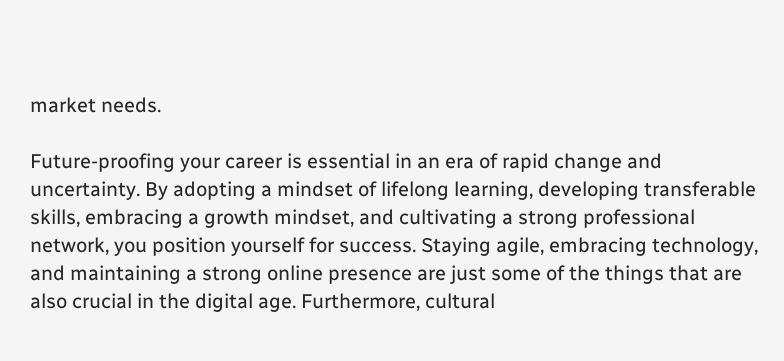market needs.

Future-proofing your career is essential in an era of rapid change and uncertainty. By adopting a mindset of lifelong learning, developing transferable skills, embracing a growth mindset, and cultivating a strong professional network, you position yourself for success. Staying agile, embracing technology, and maintaining a strong online presence are just some of the things that are also crucial in the digital age. Furthermore, cultural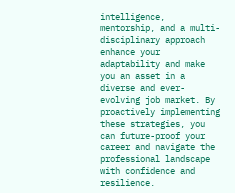intelligence, mentorship, and a multi-disciplinary approach enhance your adaptability and make you an asset in a diverse and ever-evolving job market. By proactively implementing these strategies, you can future-proof your career and navigate the professional landscape with confidence and resilience.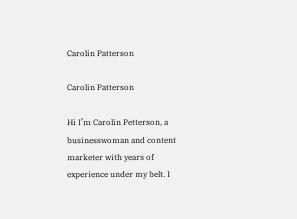Carolin Patterson

Carolin Patterson

Hi I’m Carolin Petterson, a businesswoman and content marketer with years of experience under my belt. I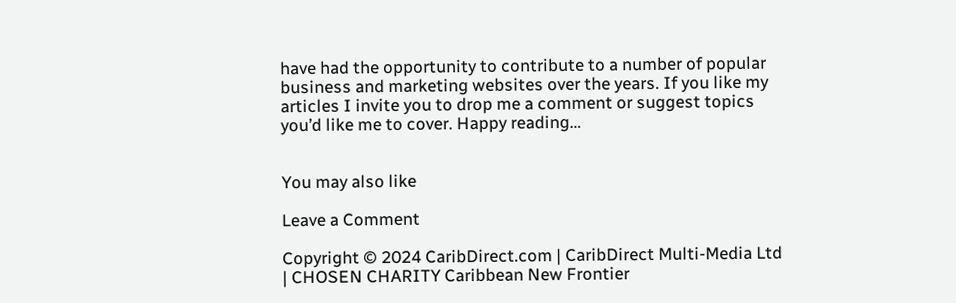have had the opportunity to contribute to a number of popular business and marketing websites over the years. If you like my articles I invite you to drop me a comment or suggest topics you’d like me to cover. Happy reading…


You may also like

Leave a Comment

Copyright © 2024 CaribDirect.com | CaribDirect Multi-Media Ltd | CHOSEN CHARITY Caribbean New Frontier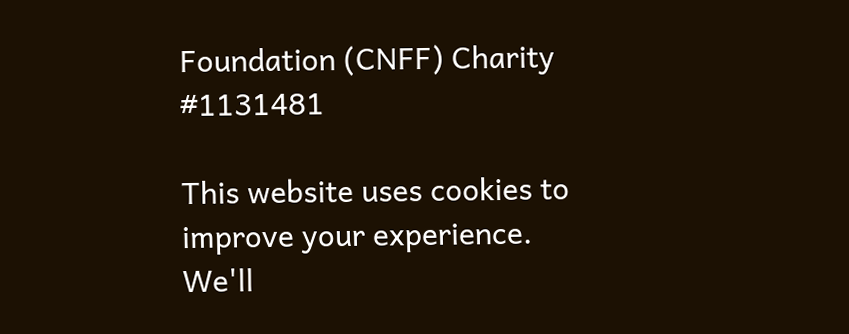Foundation (CNFF) Charity #1131481

This website uses cookies to improve your experience. We'll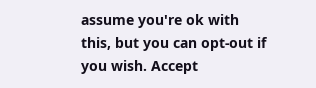assume you're ok with this, but you can opt-out if you wish. Accept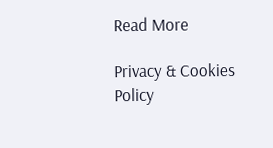Read More

Privacy & Cookies Policy